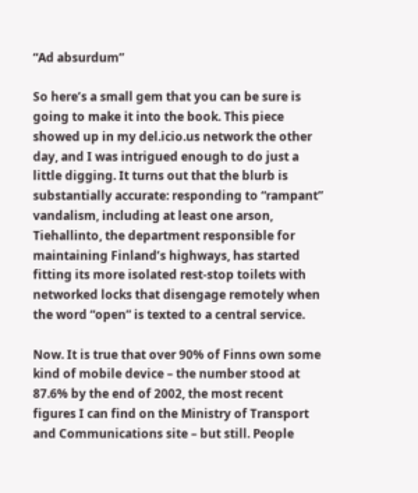“Ad absurdum”

So here’s a small gem that you can be sure is going to make it into the book. This piece showed up in my del.icio.us network the other day, and I was intrigued enough to do just a little digging. It turns out that the blurb is substantially accurate: responding to “rampant” vandalism, including at least one arson, Tiehallinto, the department responsible for maintaining Finland’s highways, has started fitting its more isolated rest-stop toilets with networked locks that disengage remotely when the word “open” is texted to a central service.

Now. It is true that over 90% of Finns own some kind of mobile device – the number stood at 87.6% by the end of 2002, the most recent figures I can find on the Ministry of Transport and Communications site – but still. People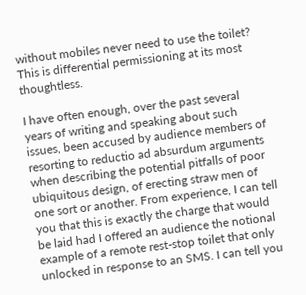without mobiles never need to use the toilet? This is differential permissioning at its most thoughtless.

I have often enough, over the past several years of writing and speaking about such issues, been accused by audience members of resorting to reductio ad absurdum arguments when describing the potential pitfalls of poor ubiquitous design, of erecting straw men of one sort or another. From experience, I can tell you that this is exactly the charge that would be laid had I offered an audience the notional example of a remote rest-stop toilet that only unlocked in response to an SMS. I can tell you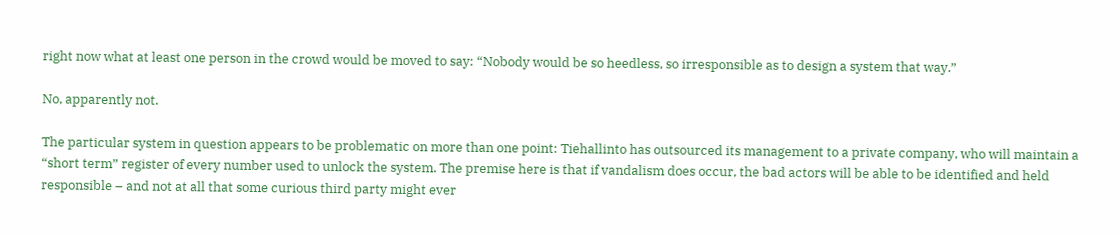right now what at least one person in the crowd would be moved to say: “Nobody would be so heedless, so irresponsible as to design a system that way.”

No, apparently not.

The particular system in question appears to be problematic on more than one point: Tiehallinto has outsourced its management to a private company, who will maintain a “short term” register of every number used to unlock the system. The premise here is that if vandalism does occur, the bad actors will be able to be identified and held responsible – and not at all that some curious third party might ever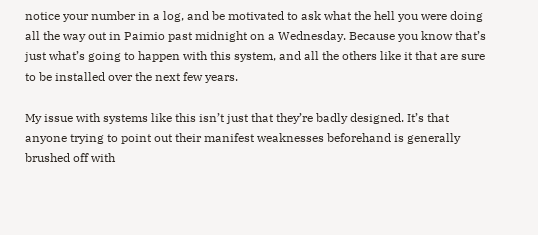notice your number in a log, and be motivated to ask what the hell you were doing all the way out in Paimio past midnight on a Wednesday. Because you know that’s just what’s going to happen with this system, and all the others like it that are sure to be installed over the next few years.

My issue with systems like this isn’t just that they’re badly designed. It’s that anyone trying to point out their manifest weaknesses beforehand is generally brushed off with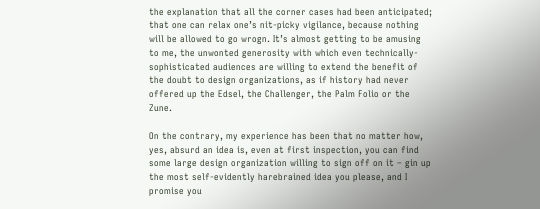the explanation that all the corner cases had been anticipated; that one can relax one’s nit-picky vigilance, because nothing will be allowed to go wrogn. It’s almost getting to be amusing to me, the unwonted generosity with which even technically-sophisticated audiences are willing to extend the benefit of the doubt to design organizations, as if history had never offered up the Edsel, the Challenger, the Palm Folio or the Zune.

On the contrary, my experience has been that no matter how, yes, absurd an idea is, even at first inspection, you can find some large design organization willing to sign off on it – gin up the most self-evidently harebrained idea you please, and I promise you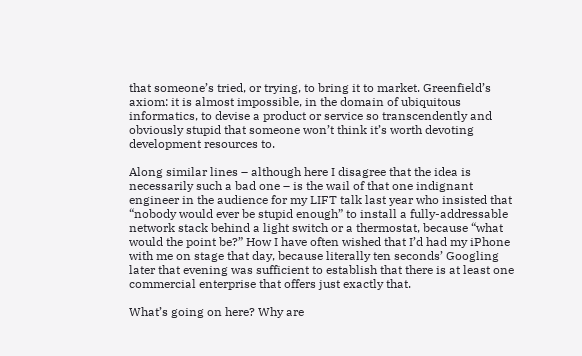that someone’s tried, or trying, to bring it to market. Greenfield’s axiom: it is almost impossible, in the domain of ubiquitous informatics, to devise a product or service so transcendently and obviously stupid that someone won’t think it’s worth devoting development resources to.

Along similar lines – although here I disagree that the idea is necessarily such a bad one – is the wail of that one indignant engineer in the audience for my LIFT talk last year who insisted that “nobody would ever be stupid enough” to install a fully-addressable network stack behind a light switch or a thermostat, because “what would the point be?” How I have often wished that I’d had my iPhone with me on stage that day, because literally ten seconds’ Googling later that evening was sufficient to establish that there is at least one commercial enterprise that offers just exactly that.

What’s going on here? Why are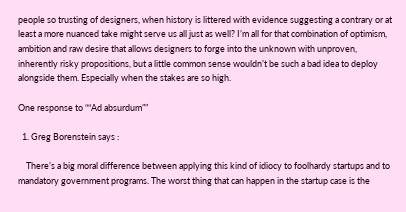people so trusting of designers, when history is littered with evidence suggesting a contrary or at least a more nuanced take might serve us all just as well? I’m all for that combination of optimism, ambition and raw desire that allows designers to forge into the unknown with unproven, inherently risky propositions, but a little common sense wouldn’t be such a bad idea to deploy alongside them. Especially when the stakes are so high.

One response to ““Ad absurdum””

  1. Greg Borenstein says :

    There’s a big moral difference between applying this kind of idiocy to foolhardy startups and to mandatory government programs. The worst thing that can happen in the startup case is the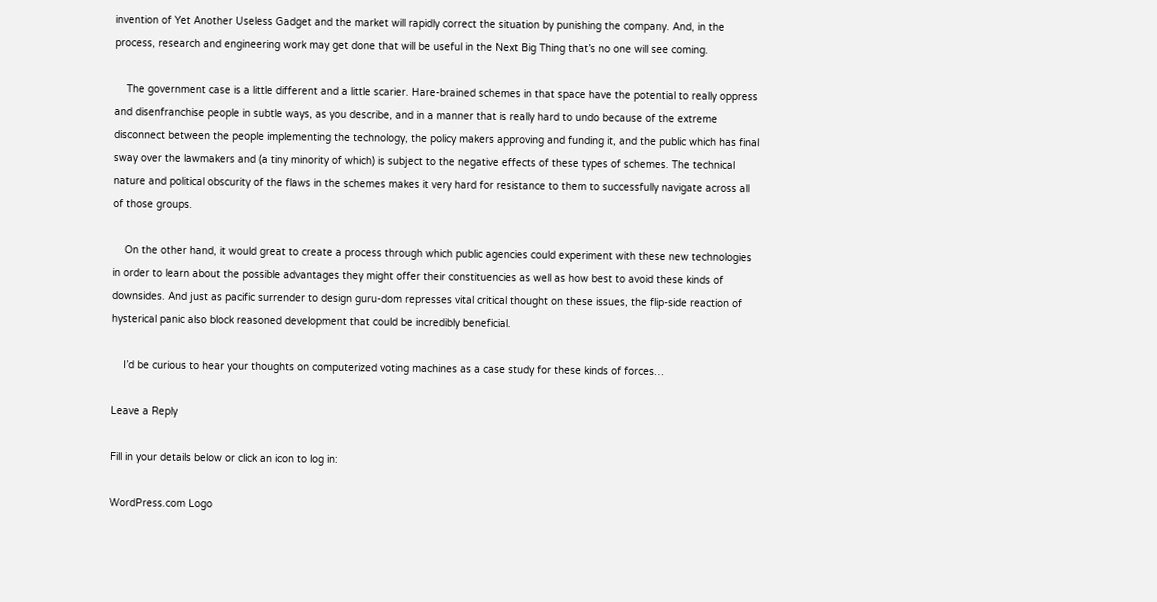invention of Yet Another Useless Gadget and the market will rapidly correct the situation by punishing the company. And, in the process, research and engineering work may get done that will be useful in the Next Big Thing that’s no one will see coming.

    The government case is a little different and a little scarier. Hare-brained schemes in that space have the potential to really oppress and disenfranchise people in subtle ways, as you describe, and in a manner that is really hard to undo because of the extreme disconnect between the people implementing the technology, the policy makers approving and funding it, and the public which has final sway over the lawmakers and (a tiny minority of which) is subject to the negative effects of these types of schemes. The technical nature and political obscurity of the flaws in the schemes makes it very hard for resistance to them to successfully navigate across all of those groups.

    On the other hand, it would great to create a process through which public agencies could experiment with these new technologies in order to learn about the possible advantages they might offer their constituencies as well as how best to avoid these kinds of downsides. And just as pacific surrender to design guru-dom represses vital critical thought on these issues, the flip-side reaction of hysterical panic also block reasoned development that could be incredibly beneficial.

    I’d be curious to hear your thoughts on computerized voting machines as a case study for these kinds of forces…

Leave a Reply

Fill in your details below or click an icon to log in:

WordPress.com Logo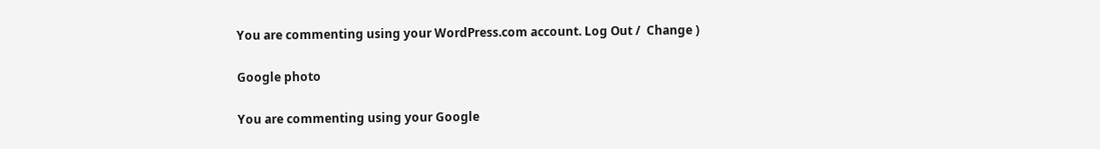You are commenting using your WordPress.com account. Log Out /  Change )

Google photo

You are commenting using your Google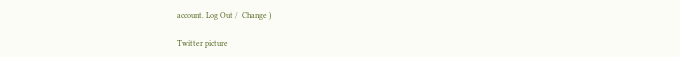account. Log Out /  Change )

Twitter picture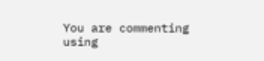You are commenting using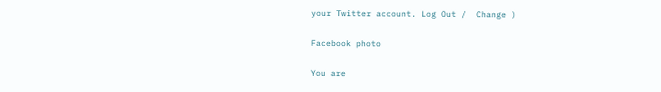your Twitter account. Log Out /  Change )

Facebook photo

You are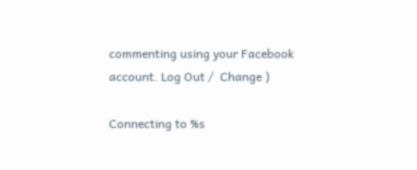commenting using your Facebook account. Log Out /  Change )

Connecting to %s